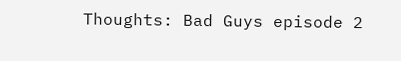Thoughts: Bad Guys episode 2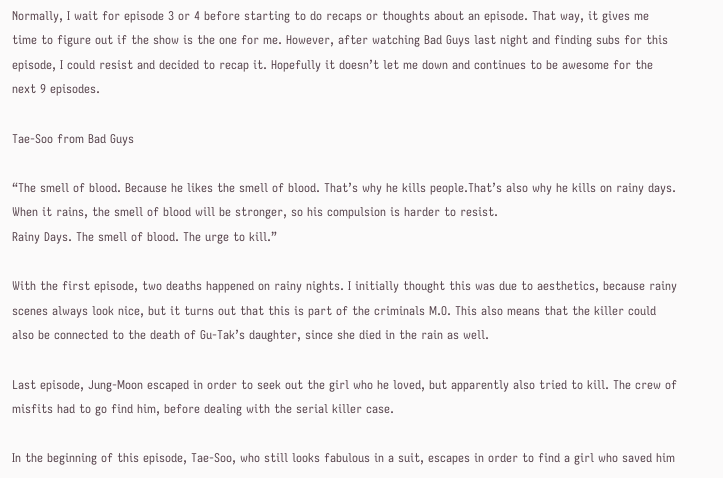Normally, I wait for episode 3 or 4 before starting to do recaps or thoughts about an episode. That way, it gives me time to figure out if the show is the one for me. However, after watching Bad Guys last night and finding subs for this episode, I could resist and decided to recap it. Hopefully it doesn’t let me down and continues to be awesome for the next 9 episodes.

Tae-Soo from Bad Guys

“The smell of blood. Because he likes the smell of blood. That’s why he kills people.That’s also why he kills on rainy days. When it rains, the smell of blood will be stronger, so his compulsion is harder to resist.
Rainy Days. The smell of blood. The urge to kill.”

With the first episode, two deaths happened on rainy nights. I initially thought this was due to aesthetics, because rainy scenes always look nice, but it turns out that this is part of the criminals M.O. This also means that the killer could also be connected to the death of Gu-Tak’s daughter, since she died in the rain as well.

Last episode, Jung-Moon escaped in order to seek out the girl who he loved, but apparently also tried to kill. The crew of misfits had to go find him, before dealing with the serial killer case.

In the beginning of this episode, Tae-Soo, who still looks fabulous in a suit, escapes in order to find a girl who saved him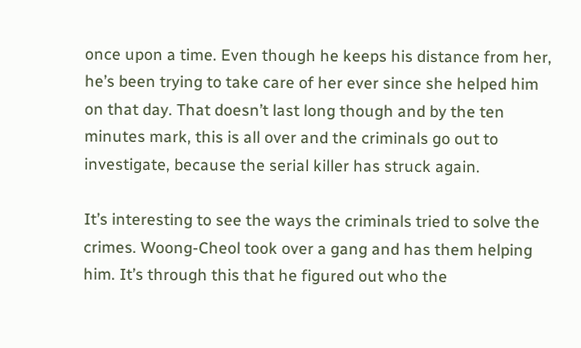once upon a time. Even though he keeps his distance from her, he’s been trying to take care of her ever since she helped him on that day. That doesn’t last long though and by the ten minutes mark, this is all over and the criminals go out to investigate, because the serial killer has struck again.

It’s interesting to see the ways the criminals tried to solve the crimes. Woong-Cheol took over a gang and has them helping him. It’s through this that he figured out who the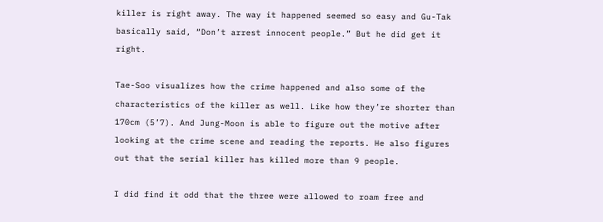killer is right away. The way it happened seemed so easy and Gu-Tak basically said, “Don’t arrest innocent people.” But he did get it right.

Tae-Soo visualizes how the crime happened and also some of the characteristics of the killer as well. Like how they’re shorter than 170cm (5’7). And Jung-Moon is able to figure out the motive after looking at the crime scene and reading the reports. He also figures out that the serial killer has killed more than 9 people.

I did find it odd that the three were allowed to roam free and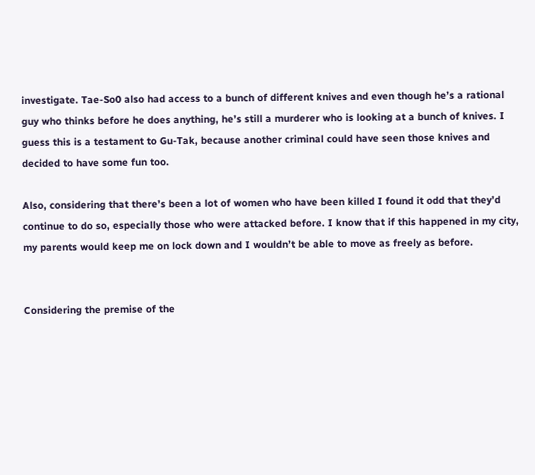investigate. Tae-So0 also had access to a bunch of different knives and even though he’s a rational guy who thinks before he does anything, he’s still a murderer who is looking at a bunch of knives. I guess this is a testament to Gu-Tak, because another criminal could have seen those knives and decided to have some fun too.

Also, considering that there’s been a lot of women who have been killed I found it odd that they’d continue to do so, especially those who were attacked before. I know that if this happened in my city, my parents would keep me on lock down and I wouldn’t be able to move as freely as before.


Considering the premise of the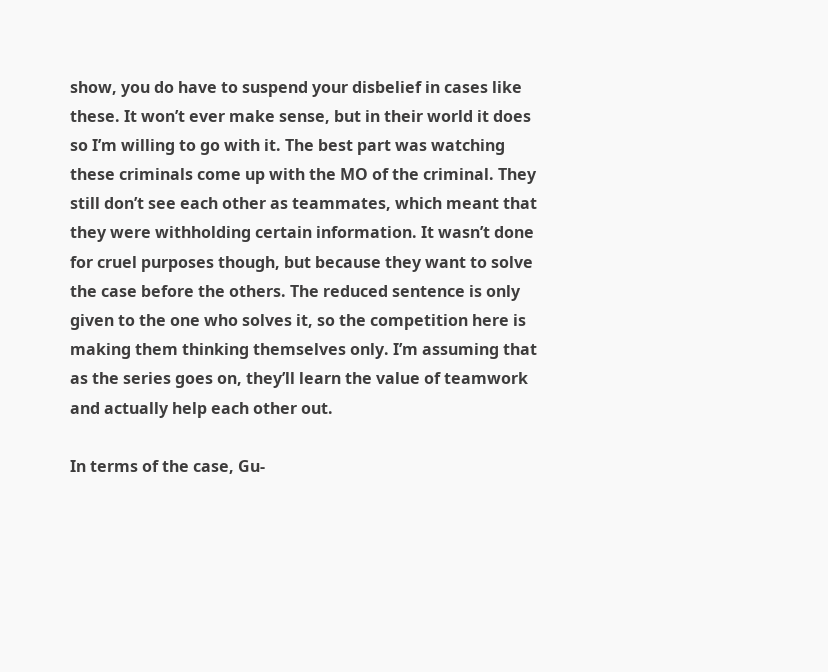show, you do have to suspend your disbelief in cases like these. It won’t ever make sense, but in their world it does so I’m willing to go with it. The best part was watching these criminals come up with the MO of the criminal. They still don’t see each other as teammates, which meant that they were withholding certain information. It wasn’t done for cruel purposes though, but because they want to solve the case before the others. The reduced sentence is only given to the one who solves it, so the competition here is making them thinking themselves only. I’m assuming that as the series goes on, they’ll learn the value of teamwork and actually help each other out.

In terms of the case, Gu-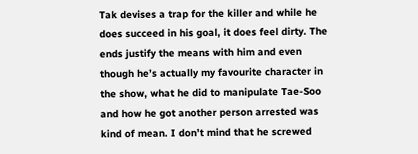Tak devises a trap for the killer and while he does succeed in his goal, it does feel dirty. The ends justify the means with him and even though he’s actually my favourite character in the show, what he did to manipulate Tae-Soo and how he got another person arrested was kind of mean. I don’t mind that he screwed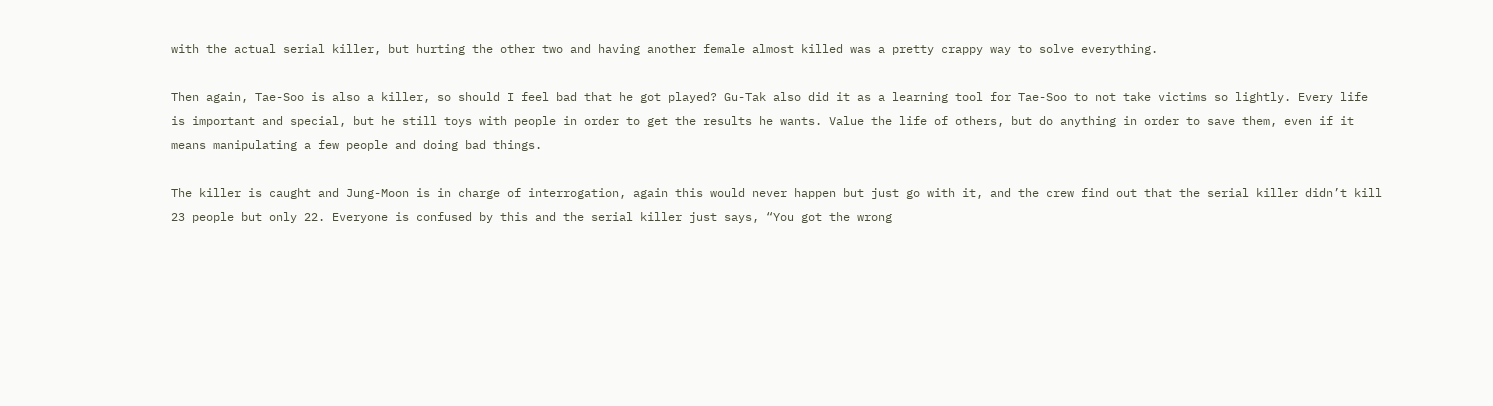with the actual serial killer, but hurting the other two and having another female almost killed was a pretty crappy way to solve everything.

Then again, Tae-Soo is also a killer, so should I feel bad that he got played? Gu-Tak also did it as a learning tool for Tae-Soo to not take victims so lightly. Every life is important and special, but he still toys with people in order to get the results he wants. Value the life of others, but do anything in order to save them, even if it means manipulating a few people and doing bad things.

The killer is caught and Jung-Moon is in charge of interrogation, again this would never happen but just go with it, and the crew find out that the serial killer didn’t kill 23 people but only 22. Everyone is confused by this and the serial killer just says, “You got the wrong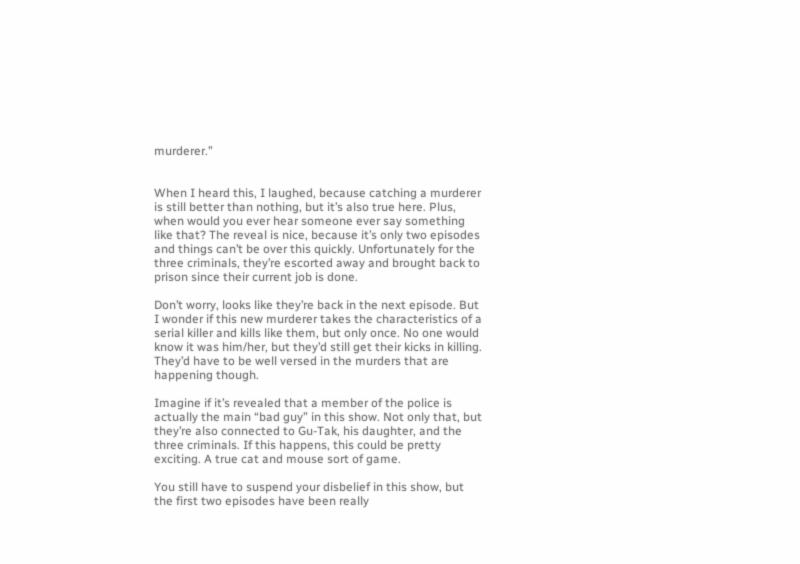murderer.”


When I heard this, I laughed, because catching a murderer is still better than nothing, but it’s also true here. Plus, when would you ever hear someone ever say something like that? The reveal is nice, because it’s only two episodes and things can’t be over this quickly. Unfortunately for the three criminals, they’re escorted away and brought back to prison since their current job is done.

Don’t worry, looks like they’re back in the next episode. But I wonder if this new murderer takes the characteristics of a serial killer and kills like them, but only once. No one would know it was him/her, but they’d still get their kicks in killing. They’d have to be well versed in the murders that are happening though.

Imagine if it’s revealed that a member of the police is actually the main “bad guy” in this show. Not only that, but they’re also connected to Gu-Tak, his daughter, and the three criminals. If this happens, this could be pretty exciting. A true cat and mouse sort of game.

You still have to suspend your disbelief in this show, but the first two episodes have been really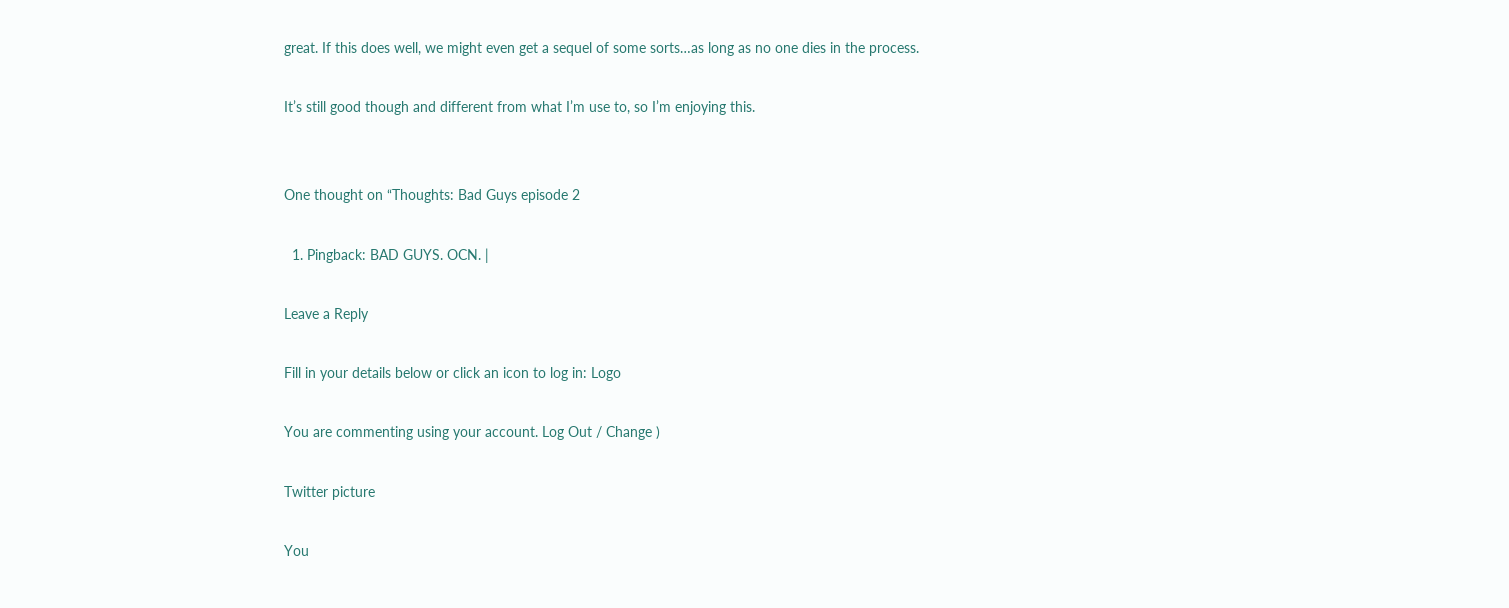great. If this does well, we might even get a sequel of some sorts…as long as no one dies in the process.

It’s still good though and different from what I’m use to, so I’m enjoying this.


One thought on “Thoughts: Bad Guys episode 2

  1. Pingback: BAD GUYS. OCN. |

Leave a Reply

Fill in your details below or click an icon to log in: Logo

You are commenting using your account. Log Out / Change )

Twitter picture

You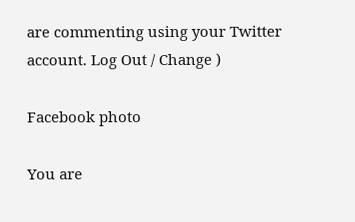are commenting using your Twitter account. Log Out / Change )

Facebook photo

You are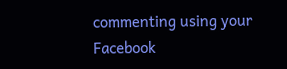commenting using your Facebook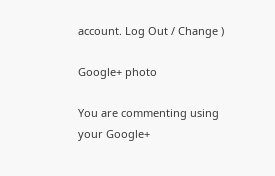account. Log Out / Change )

Google+ photo

You are commenting using your Google+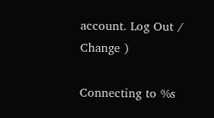account. Log Out / Change )

Connecting to %s